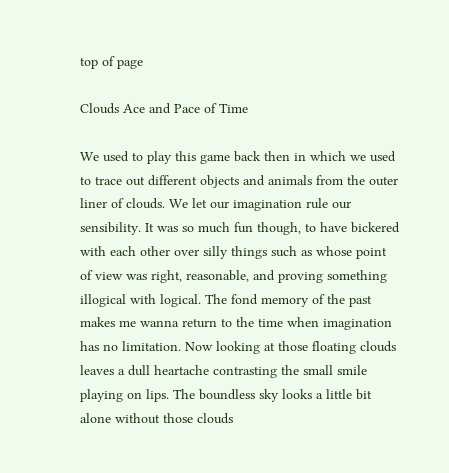top of page

Clouds Ace and Pace of Time

We used to play this game back then in which we used to trace out different objects and animals from the outer liner of clouds. We let our imagination rule our sensibility. It was so much fun though, to have bickered with each other over silly things such as whose point of view was right, reasonable, and proving something illogical with logical. The fond memory of the past makes me wanna return to the time when imagination has no limitation. Now looking at those floating clouds leaves a dull heartache contrasting the small smile playing on lips. The boundless sky looks a little bit alone without those clouds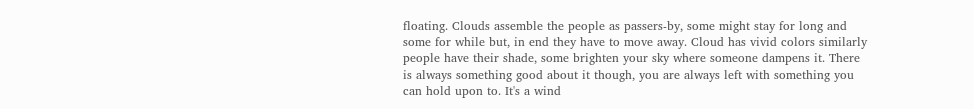floating. Clouds assemble the people as passers-by, some might stay for long and some for while but, in end they have to move away. Cloud has vivid colors similarly people have their shade, some brighten your sky where someone dampens it. There is always something good about it though, you are always left with something you can hold upon to. It's a wind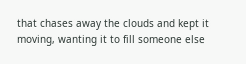that chases away the clouds and kept it moving, wanting it to fill someone else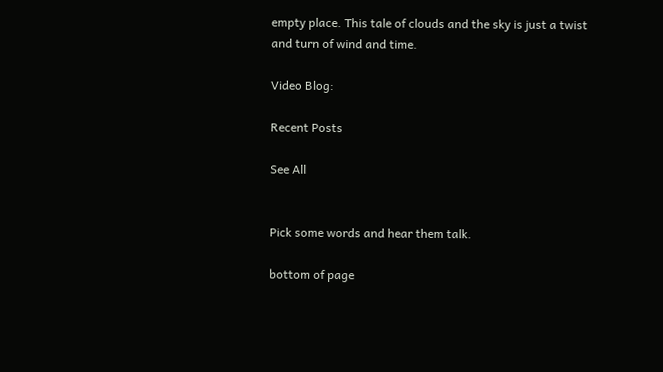empty place. This tale of clouds and the sky is just a twist and turn of wind and time.

Video Blog:

Recent Posts

See All


Pick some words and hear them talk.

bottom of page